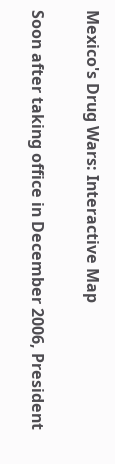Mexico's Drug Wars: Interactive Map

Soon after taking office in December 2006, President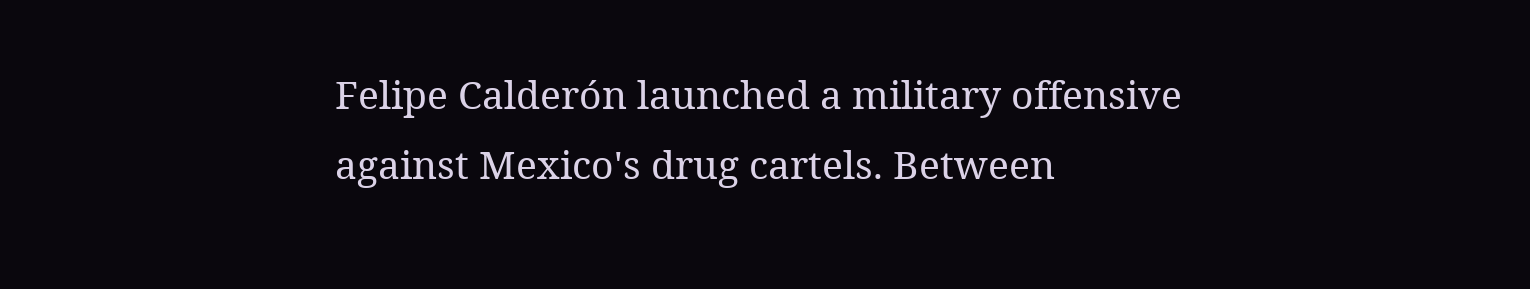Felipe Calderón launched a military offensive against Mexico's drug cartels. Between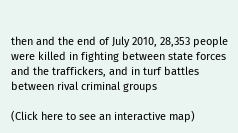then and the end of July 2010, 28,353 people were killed in fighting between state forces and the traffickers, and in turf battles between rival criminal groups

(Click here to see an interactive map)